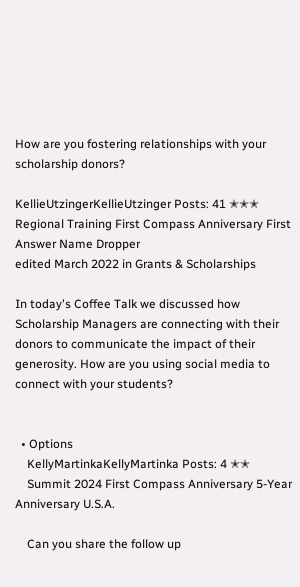How are you fostering relationships with your scholarship donors?

KellieUtzingerKellieUtzinger Posts: 41 ✭✭✭
Regional Training First Compass Anniversary First Answer Name Dropper
edited March 2022 in Grants & Scholarships

In today's Coffee Talk we discussed how Scholarship Managers are connecting with their donors to communicate the impact of their generosity. How are you using social media to connect with your students?


  • Options
    KellyMartinkaKellyMartinka Posts: 4 ✭✭
    Summit 2024 First Compass Anniversary 5-Year Anniversary U.S.A.

    Can you share the follow up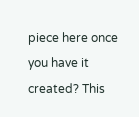piece here once you have it created? This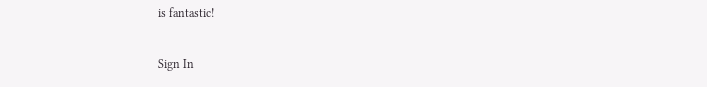is fantastic!

Sign In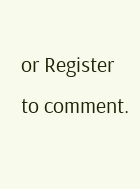or Register to comment.